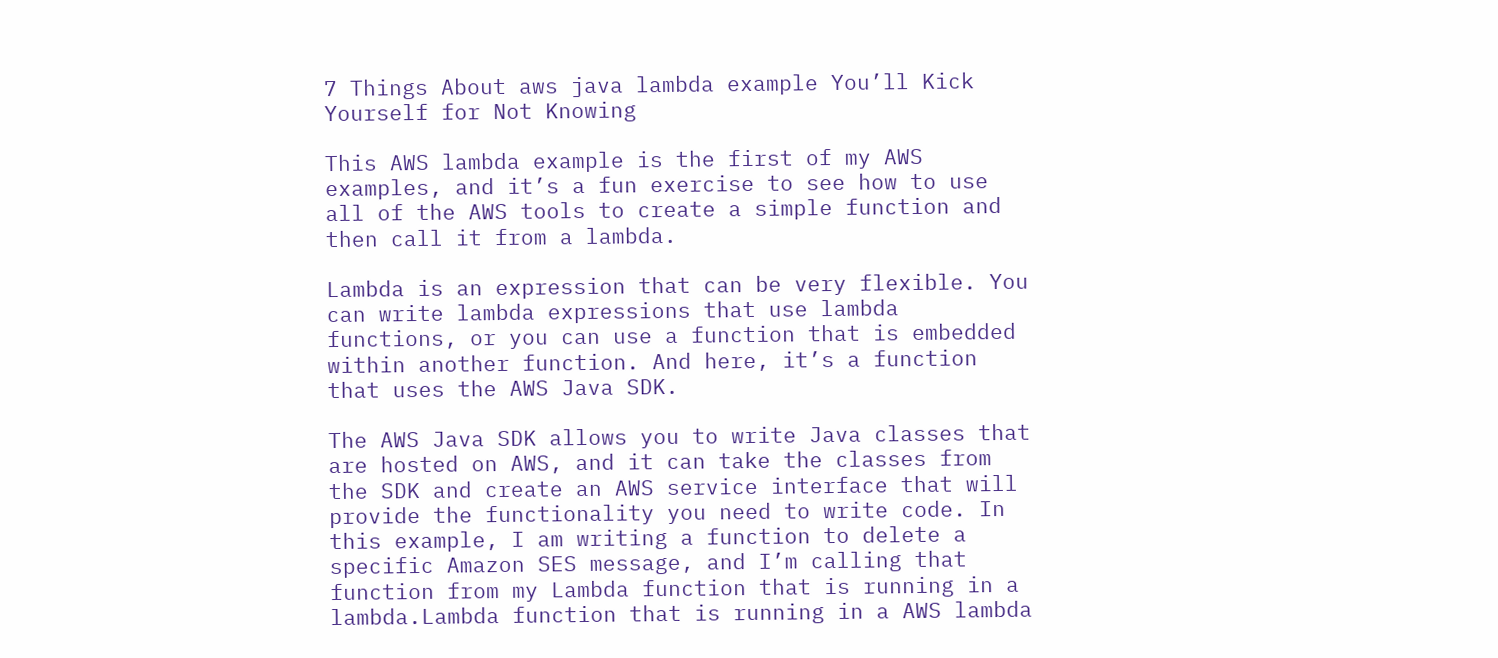7 Things About aws java lambda example You’ll Kick Yourself for Not Knowing

This AWS lambda example is the first of my AWS examples, and it’s a fun exercise to see how to use all of the AWS tools to create a simple function and then call it from a lambda.

Lambda is an expression that can be very flexible. You can write lambda expressions that use lambda functions, or you can use a function that is embedded within another function. And here, it’s a function that uses the AWS Java SDK.

The AWS Java SDK allows you to write Java classes that are hosted on AWS, and it can take the classes from the SDK and create an AWS service interface that will provide the functionality you need to write code. In this example, I am writing a function to delete a specific Amazon SES message, and I’m calling that function from my Lambda function that is running in a lambda.Lambda function that is running in a AWS lambda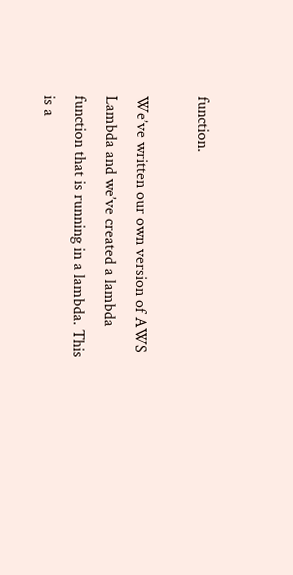function.

We’ve written our own version of AWS Lambda and we’ve created a lambda function that is running in a lambda. This is a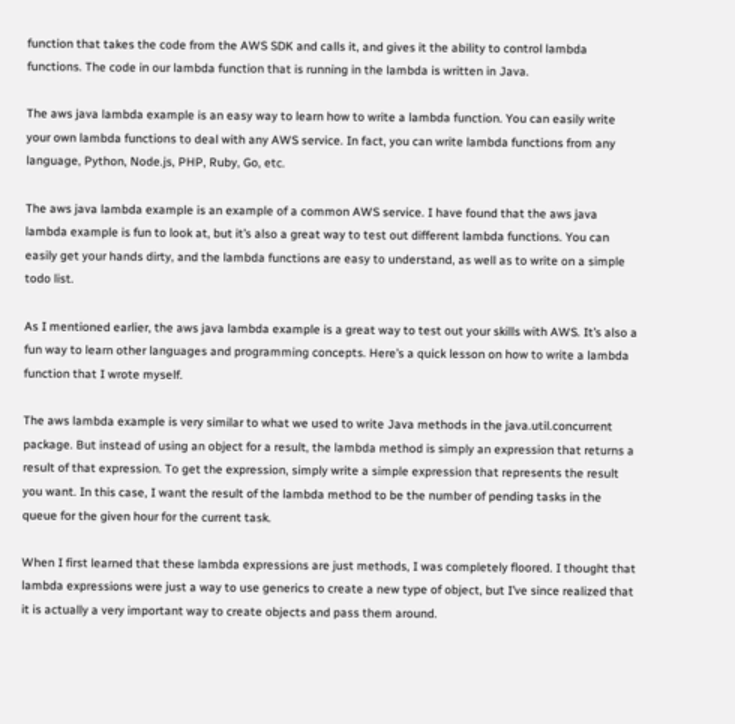function that takes the code from the AWS SDK and calls it, and gives it the ability to control lambda functions. The code in our lambda function that is running in the lambda is written in Java.

The aws java lambda example is an easy way to learn how to write a lambda function. You can easily write your own lambda functions to deal with any AWS service. In fact, you can write lambda functions from any language, Python, Node.js, PHP, Ruby, Go, etc.

The aws java lambda example is an example of a common AWS service. I have found that the aws java lambda example is fun to look at, but it’s also a great way to test out different lambda functions. You can easily get your hands dirty, and the lambda functions are easy to understand, as well as to write on a simple todo list.

As I mentioned earlier, the aws java lambda example is a great way to test out your skills with AWS. It’s also a fun way to learn other languages and programming concepts. Here’s a quick lesson on how to write a lambda function that I wrote myself.

The aws lambda example is very similar to what we used to write Java methods in the java.util.concurrent package. But instead of using an object for a result, the lambda method is simply an expression that returns a result of that expression. To get the expression, simply write a simple expression that represents the result you want. In this case, I want the result of the lambda method to be the number of pending tasks in the queue for the given hour for the current task.

When I first learned that these lambda expressions are just methods, I was completely floored. I thought that lambda expressions were just a way to use generics to create a new type of object, but I’ve since realized that it is actually a very important way to create objects and pass them around.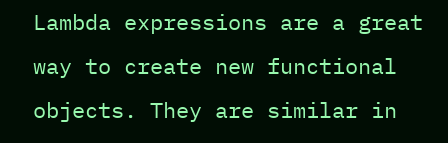Lambda expressions are a great way to create new functional objects. They are similar in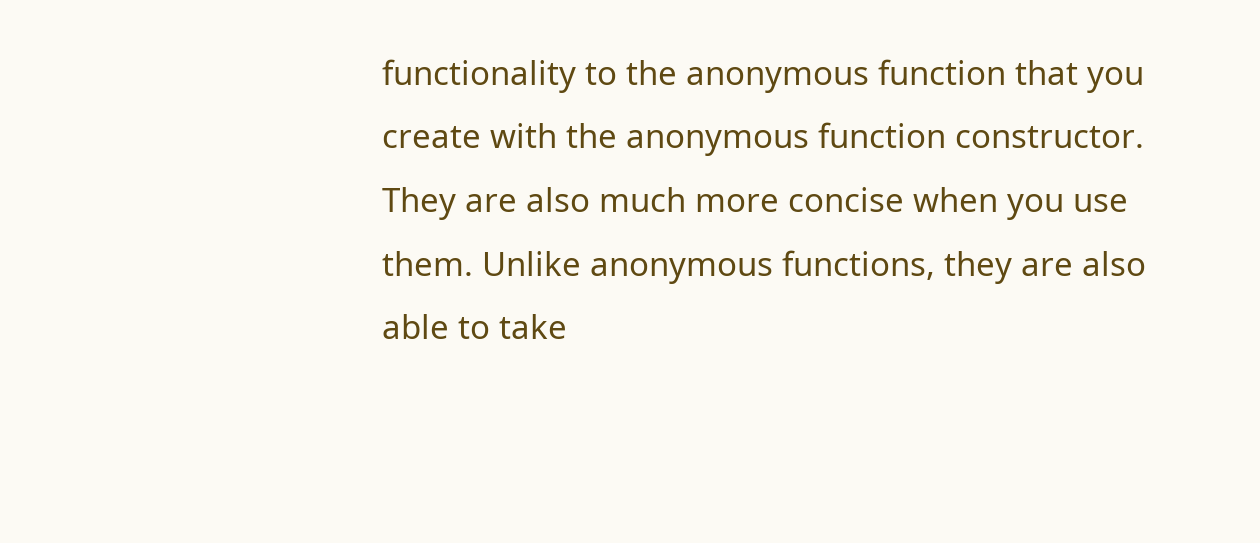functionality to the anonymous function that you create with the anonymous function constructor. They are also much more concise when you use them. Unlike anonymous functions, they are also able to take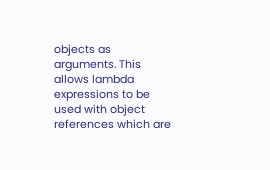objects as arguments. This allows lambda expressions to be used with object references which are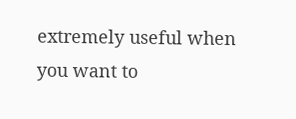extremely useful when you want to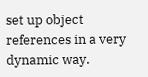set up object references in a very dynamic way.